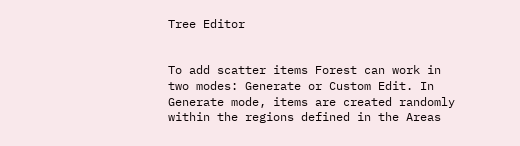Tree Editor


To add scatter items Forest can work in two modes: Generate or Custom Edit. In Generate mode, items are created randomly within the regions defined in the Areas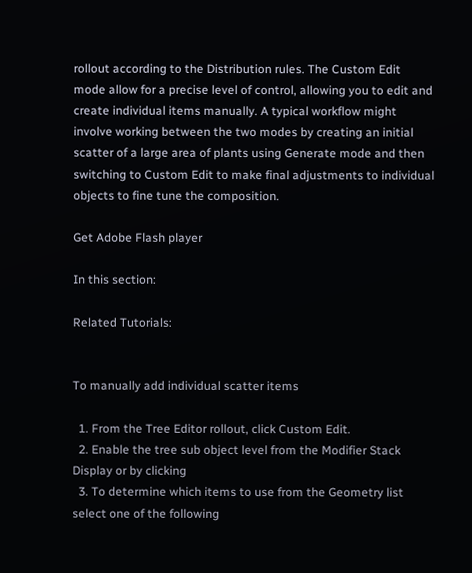rollout according to the Distribution rules. The Custom Edit mode allow for a precise level of control, allowing you to edit and create individual items manually. A typical workflow might involve working between the two modes by creating an initial scatter of a large area of plants using Generate mode and then switching to Custom Edit to make final adjustments to individual objects to fine tune the composition.

Get Adobe Flash player

In this section:

Related Tutorials:


To manually add individual scatter items

  1. From the Tree Editor rollout, click Custom Edit.
  2. Enable the tree sub object level from the Modifier Stack Display or by clicking
  3. To determine which items to use from the Geometry list select one of the following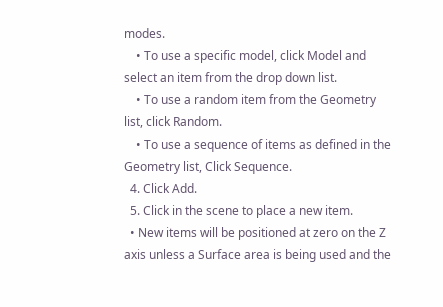modes.
    • To use a specific model, click Model and select an item from the drop down list.
    • To use a random item from the Geometry list, click Random.
    • To use a sequence of items as defined in the Geometry list, Click Sequence.
  4. Click Add.
  5. Click in the scene to place a new item.
  • New items will be positioned at zero on the Z axis unless a Surface area is being used and the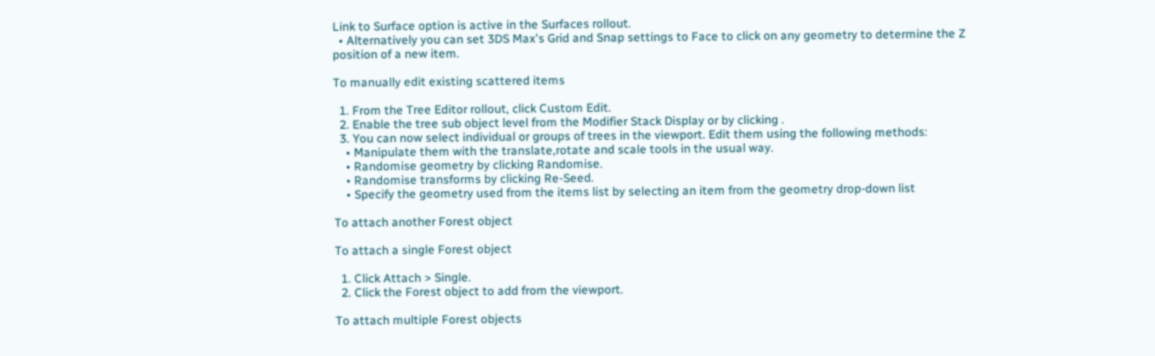Link to Surface option is active in the Surfaces rollout.
  • Alternatively you can set 3DS Max's Grid and Snap settings to Face to click on any geometry to determine the Z position of a new item.

To manually edit existing scattered items

  1. From the Tree Editor rollout, click Custom Edit.
  2. Enable the tree sub object level from the Modifier Stack Display or by clicking .
  3. You can now select individual or groups of trees in the viewport. Edit them using the following methods:
    • Manipulate them with the translate,rotate and scale tools in the usual way.
    • Randomise geometry by clicking Randomise.
    • Randomise transforms by clicking Re-Seed.
    • Specify the geometry used from the items list by selecting an item from the geometry drop-down list

To attach another Forest object

To attach a single Forest object

  1. Click Attach > Single.
  2. Click the Forest object to add from the viewport.

To attach multiple Forest objects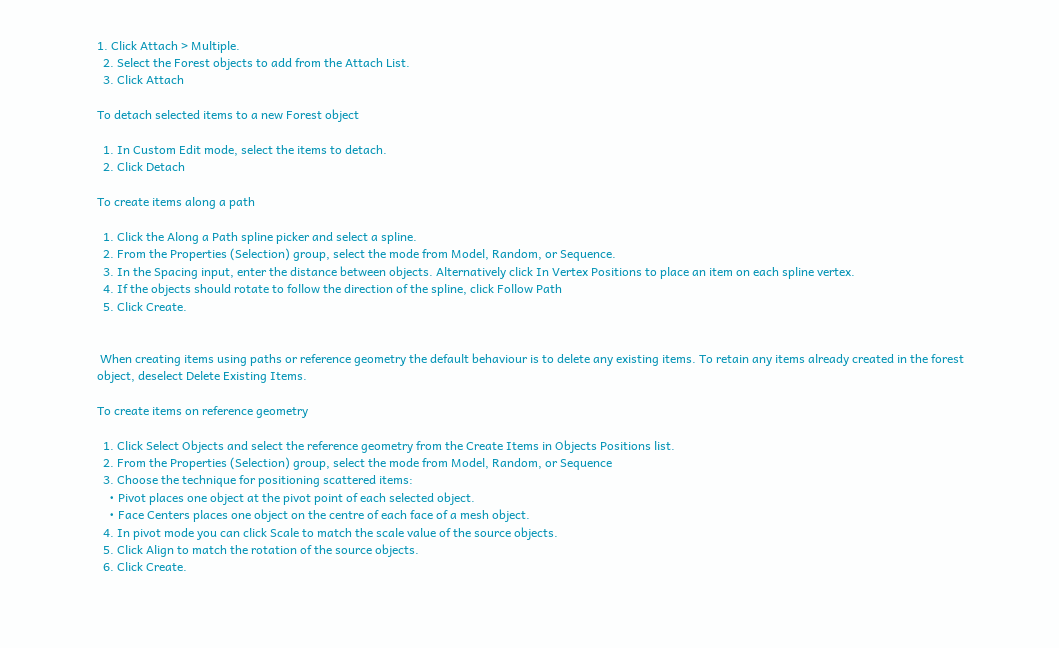1. Click Attach > Multiple.
  2. Select the Forest objects to add from the Attach List.
  3. Click Attach

To detach selected items to a new Forest object

  1. In Custom Edit mode, select the items to detach.
  2. Click Detach

To create items along a path

  1. Click the Along a Path spline picker and select a spline.
  2. From the Properties (Selection) group, select the mode from Model, Random, or Sequence.
  3. In the Spacing input, enter the distance between objects. Alternatively click In Vertex Positions to place an item on each spline vertex.
  4. If the objects should rotate to follow the direction of the spline, click Follow Path
  5. Click Create.


 When creating items using paths or reference geometry the default behaviour is to delete any existing items. To retain any items already created in the forest object, deselect Delete Existing Items.

To create items on reference geometry

  1. Click Select Objects and select the reference geometry from the Create Items in Objects Positions list.
  2. From the Properties (Selection) group, select the mode from Model, Random, or Sequence
  3. Choose the technique for positioning scattered items:
    • Pivot places one object at the pivot point of each selected object.
    • Face Centers places one object on the centre of each face of a mesh object.
  4. In pivot mode you can click Scale to match the scale value of the source objects.
  5. Click Align to match the rotation of the source objects.
  6. Click Create.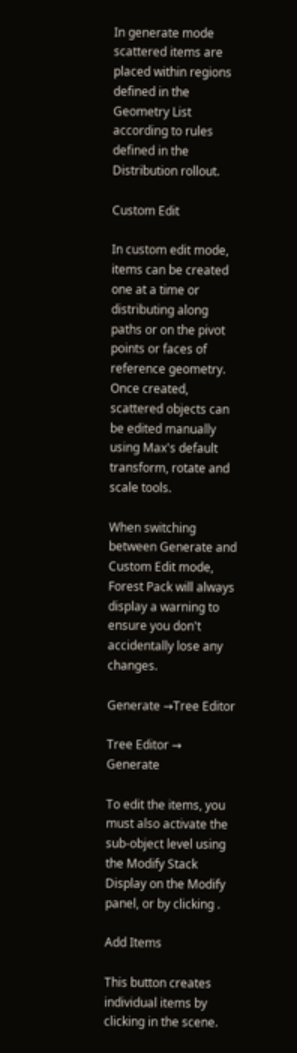In generate mode scattered items are placed within regions defined in the Geometry List according to rules defined in the Distribution rollout.

Custom Edit

In custom edit mode, items can be created one at a time or distributing along paths or on the pivot points or faces of reference geometry. Once created, scattered objects can be edited manually using Max's default transform, rotate and scale tools.

When switching between Generate and Custom Edit mode, Forest Pack will always display a warning to ensure you don't accidentally lose any changes.

Generate →Tree Editor

Tree Editor → Generate

To edit the items, you must also activate the sub-object level using the Modify Stack Display on the Modify panel, or by clicking .

Add Items

This button creates individual items by clicking in the scene.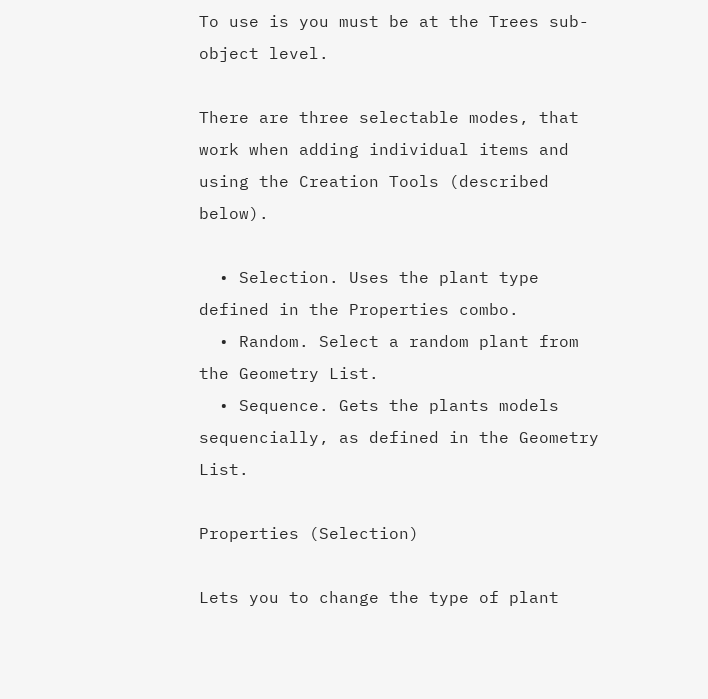To use is you must be at the Trees sub-object level.

There are three selectable modes, that work when adding individual items and using the Creation Tools (described below).

  • Selection. Uses the plant type defined in the Properties combo.
  • Random. Select a random plant from the Geometry List.
  • Sequence. Gets the plants models sequencially, as defined in the Geometry List.

Properties (Selection)

Lets you to change the type of plant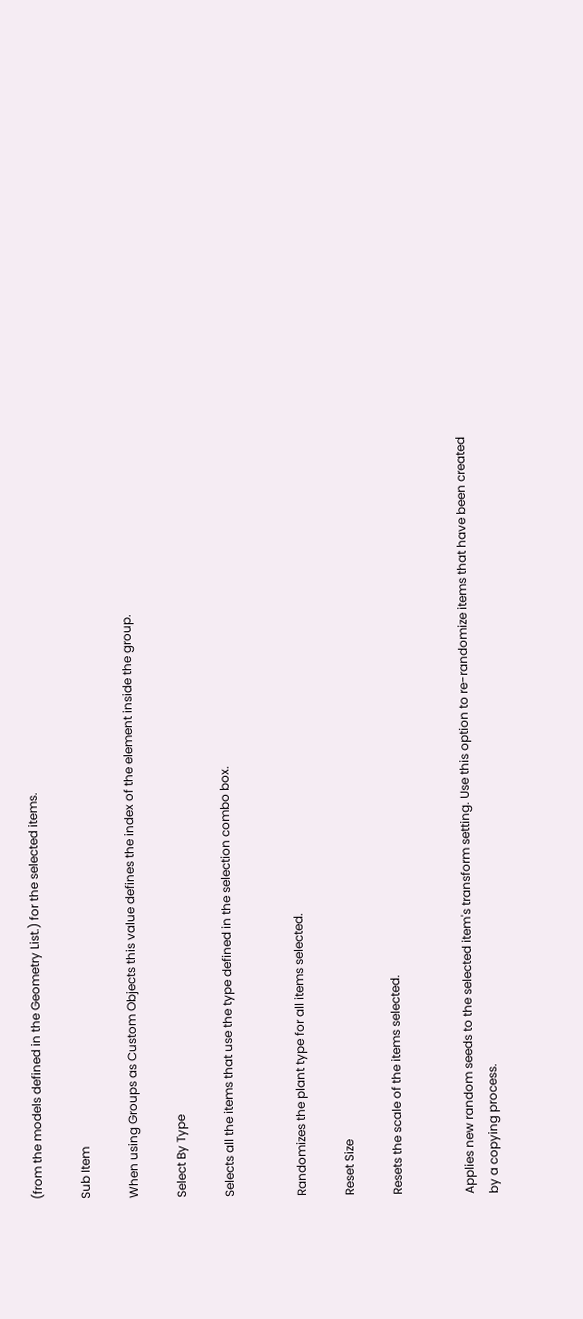(from the models defined in the Geometry List.) for the selected items.

Sub Item

When using Groups as Custom Objects this value defines the index of the element inside the group.

Select By Type

Selects all the items that use the type defined in the selection combo box.


Randomizes the plant type for all items selected.

Reset Size

Resets the scale of the items selected.


Applies new random seeds to the selected item's transform setting. Use this option to re-randomize items that have been created by a copying process.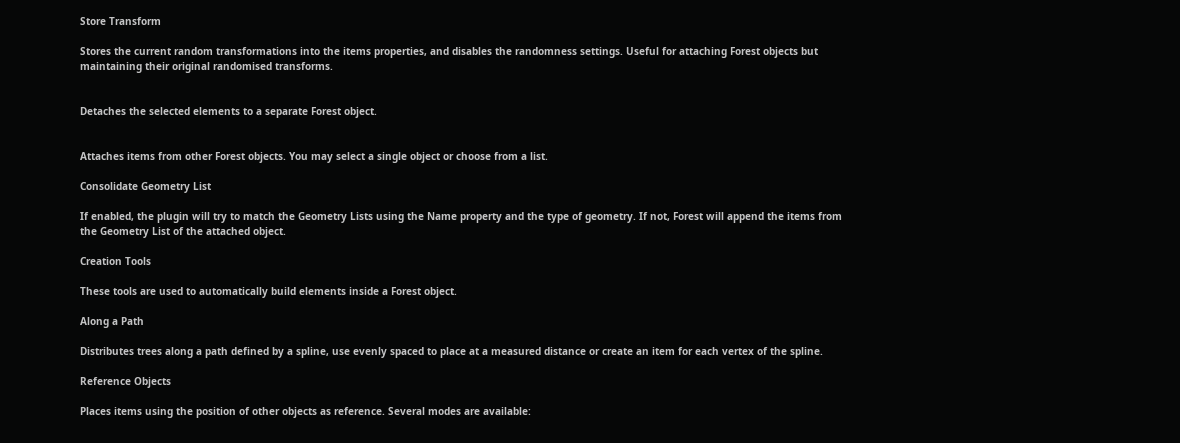Store Transform

Stores the current random transformations into the items properties, and disables the randomness settings. Useful for attaching Forest objects but maintaining their original randomised transforms.


Detaches the selected elements to a separate Forest object.


Attaches items from other Forest objects. You may select a single object or choose from a list.

Consolidate Geometry List

If enabled, the plugin will try to match the Geometry Lists using the Name property and the type of geometry. If not, Forest will append the items from the Geometry List of the attached object.

Creation Tools

These tools are used to automatically build elements inside a Forest object.

Along a Path

Distributes trees along a path defined by a spline, use evenly spaced to place at a measured distance or create an item for each vertex of the spline.

Reference Objects

Places items using the position of other objects as reference. Several modes are available: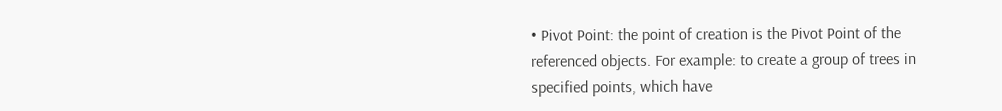• Pivot Point: the point of creation is the Pivot Point of the referenced objects. For example: to create a group of trees in specified points, which have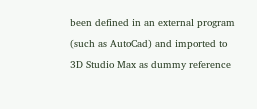been defined in an external program (such as AutoCad) and imported to 3D Studio Max as dummy reference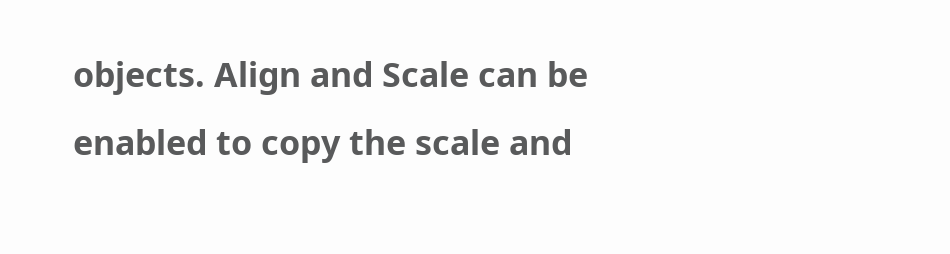objects. Align and Scale can be enabled to copy the scale and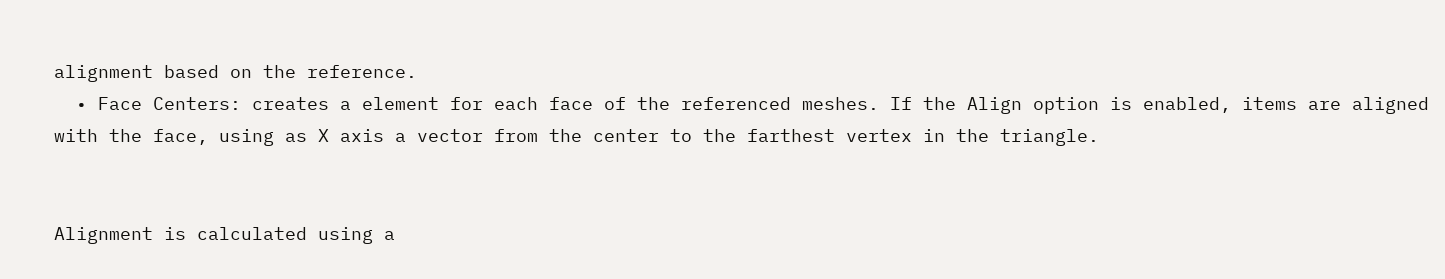alignment based on the reference.
  • Face Centers: creates a element for each face of the referenced meshes. If the Align option is enabled, items are aligned with the face, using as X axis a vector from the center to the farthest vertex in the triangle.


Alignment is calculated using a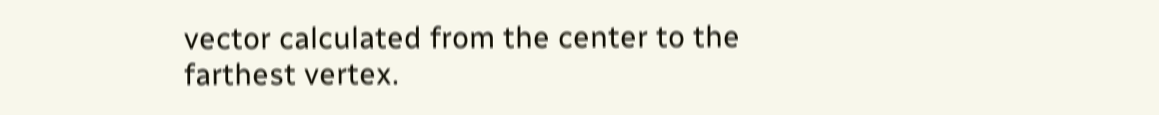vector calculated from the center to the farthest vertex.